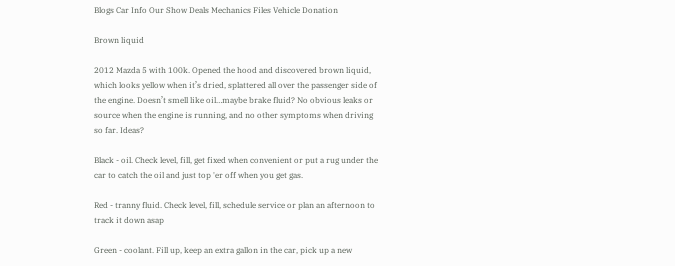Blogs Car Info Our Show Deals Mechanics Files Vehicle Donation

Brown liquid

2012 Mazda 5 with 100k. Opened the hood and discovered brown liquid, which looks yellow when it’s dried, splattered all over the passenger side of the engine. Doesn’t smell like oil…maybe brake fluid? No obvious leaks or source when the engine is running, and no other symptoms when driving so far. Ideas?

Black - oil. Check level, fill, get fixed when convenient or put a rug under the car to catch the oil and just top 'er off when you get gas.

Red - tranny fluid. Check level, fill, schedule service or plan an afternoon to track it down asap

Green - coolant. Fill up, keep an extra gallon in the car, pick up a new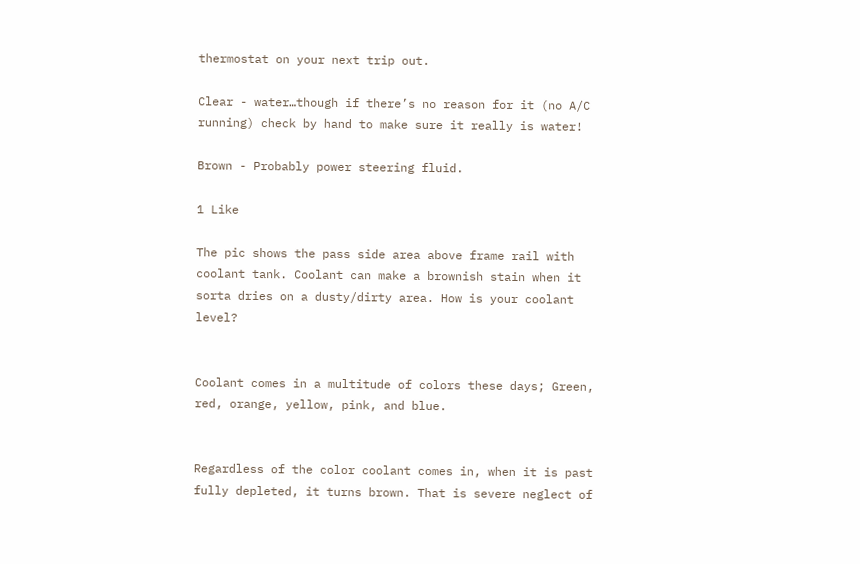thermostat on your next trip out.

Clear - water…though if there’s no reason for it (no A/C running) check by hand to make sure it really is water!

Brown - Probably power steering fluid.

1 Like

The pic shows the pass side area above frame rail with coolant tank. Coolant can make a brownish stain when it sorta dries on a dusty/dirty area. How is your coolant level?


Coolant comes in a multitude of colors these days; Green, red, orange, yellow, pink, and blue.


Regardless of the color coolant comes in, when it is past fully depleted, it turns brown. That is severe neglect of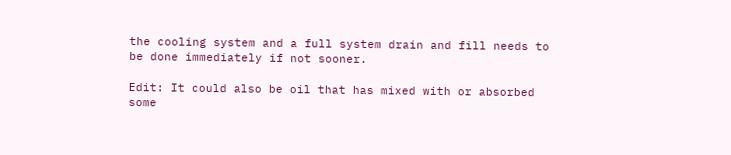the cooling system and a full system drain and fill needs to be done immediately if not sooner.

Edit: It could also be oil that has mixed with or absorbed some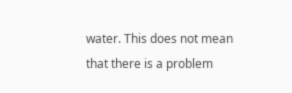water. This does not mean that there is a problem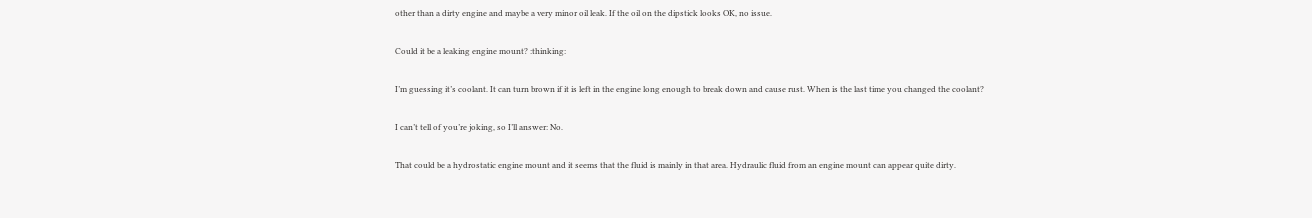other than a dirty engine and maybe a very minor oil leak. If the oil on the dipstick looks OK, no issue.

Could it be a leaking engine mount? :thinking:

I’m guessing it’s coolant. It can turn brown if it is left in the engine long enough to break down and cause rust. When is the last time you changed the coolant?

I can’t tell of you’re joking, so I’ll answer: No.

That could be a hydrostatic engine mount and it seems that the fluid is mainly in that area. Hydraulic fluid from an engine mount can appear quite dirty.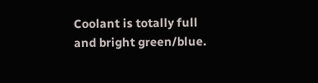Coolant is totally full and bright green/blue.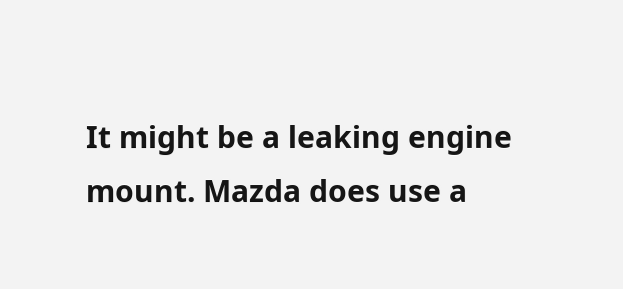It might be a leaking engine mount. Mazda does use a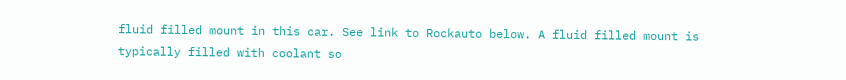fluid filled mount in this car. See link to Rockauto below. A fluid filled mount is typically filled with coolant so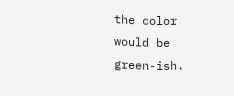the color would be green-ish.